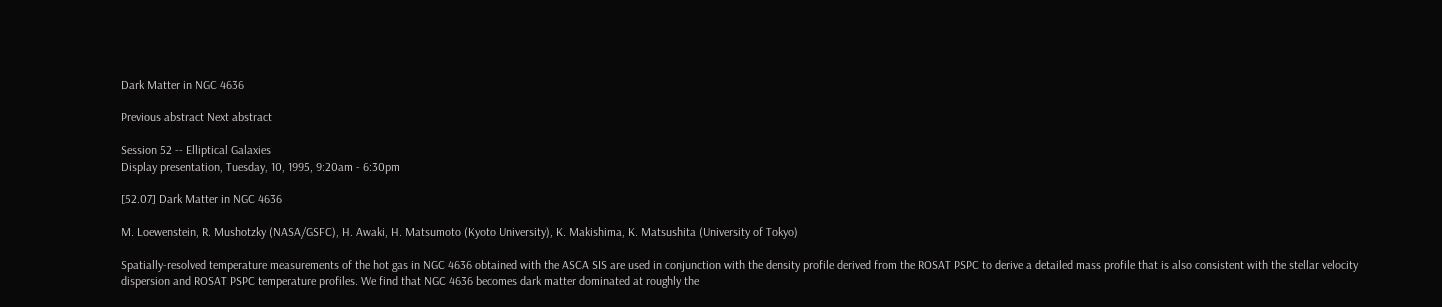Dark Matter in NGC 4636

Previous abstract Next abstract

Session 52 -- Elliptical Galaxies
Display presentation, Tuesday, 10, 1995, 9:20am - 6:30pm

[52.07] Dark Matter in NGC 4636

M. Loewenstein, R. Mushotzky (NASA/GSFC), H. Awaki, H. Matsumoto (Kyoto University), K. Makishima, K. Matsushita (University of Tokyo)

Spatially-resolved temperature measurements of the hot gas in NGC 4636 obtained with the ASCA SIS are used in conjunction with the density profile derived from the ROSAT PSPC to derive a detailed mass profile that is also consistent with the stellar velocity dispersion and ROSAT PSPC temperature profiles. We find that NGC 4636 becomes dark matter dominated at roughly the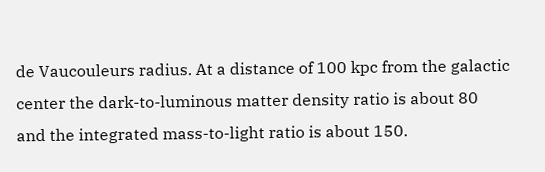de Vaucouleurs radius. At a distance of 100 kpc from the galactic center the dark-to-luminous matter density ratio is about 80 and the integrated mass-to-light ratio is about 150.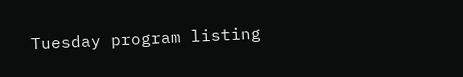Tuesday program listing